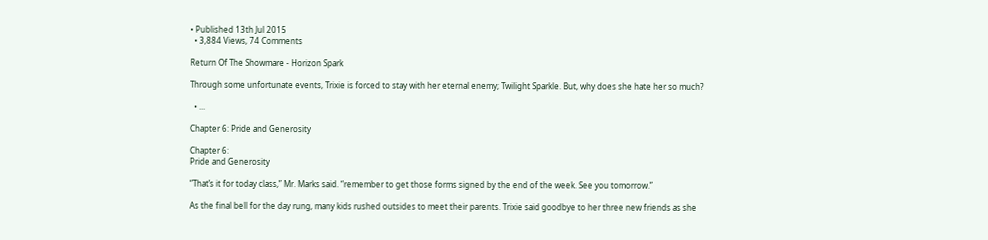• Published 13th Jul 2015
  • 3,884 Views, 74 Comments

Return Of The Showmare - Horizon Spark

Through some unfortunate events, Trixie is forced to stay with her eternal enemy; Twilight Sparkle. But, why does she hate her so much?

  • ...

Chapter 6: Pride and Generosity

Chapter 6:
Pride and Generosity

“That’s it for today class,” Mr. Marks said. “remember to get those forms signed by the end of the week. See you tomorrow.”

As the final bell for the day rung, many kids rushed outsides to meet their parents. Trixie said goodbye to her three new friends as she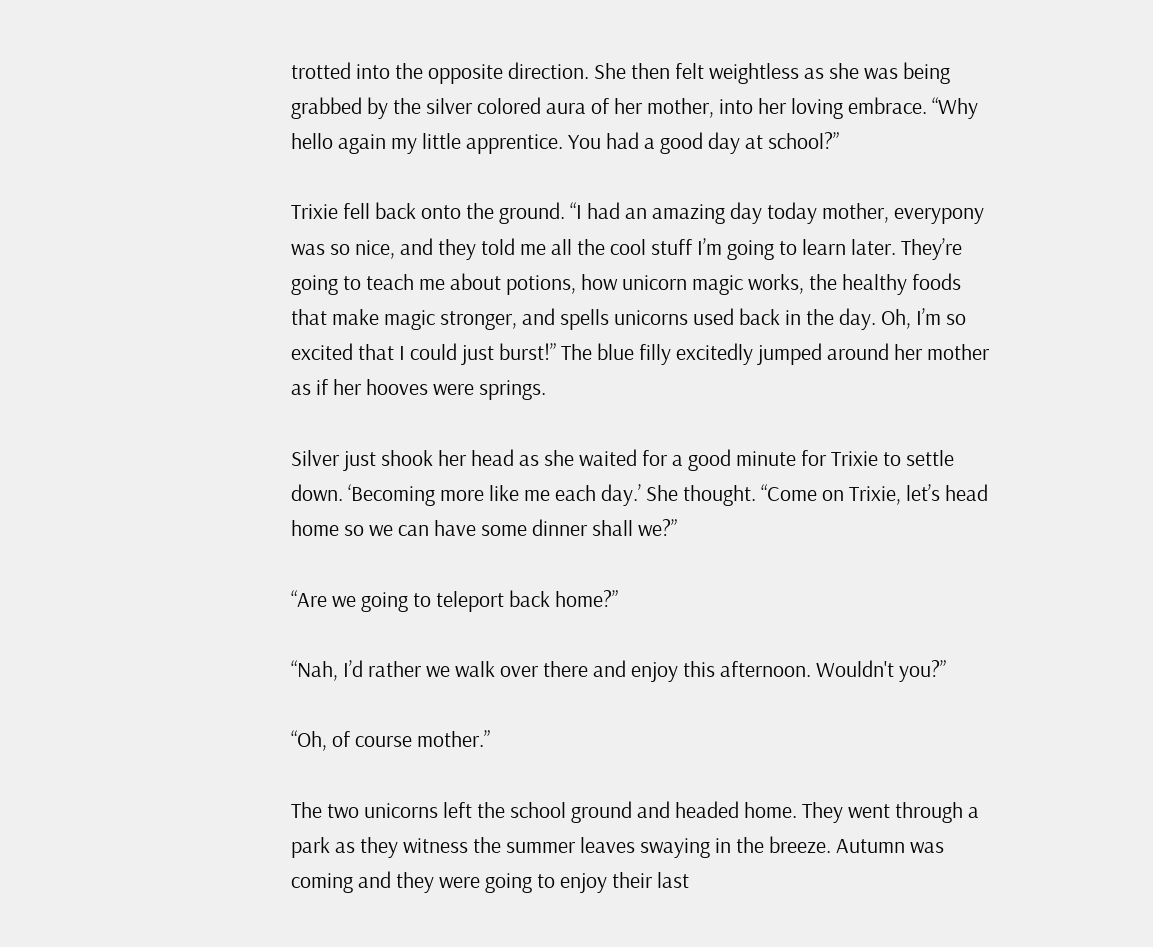trotted into the opposite direction. She then felt weightless as she was being grabbed by the silver colored aura of her mother, into her loving embrace. “Why hello again my little apprentice. You had a good day at school?”

Trixie fell back onto the ground. “I had an amazing day today mother, everypony was so nice, and they told me all the cool stuff I’m going to learn later. They’re going to teach me about potions, how unicorn magic works, the healthy foods that make magic stronger, and spells unicorns used back in the day. Oh, I’m so excited that I could just burst!” The blue filly excitedly jumped around her mother as if her hooves were springs.

Silver just shook her head as she waited for a good minute for Trixie to settle down. ‘Becoming more like me each day.’ She thought. “Come on Trixie, let’s head home so we can have some dinner shall we?”

“Are we going to teleport back home?”

“Nah, I’d rather we walk over there and enjoy this afternoon. Wouldn't you?”

“Oh, of course mother.”

The two unicorns left the school ground and headed home. They went through a park as they witness the summer leaves swaying in the breeze. Autumn was coming and they were going to enjoy their last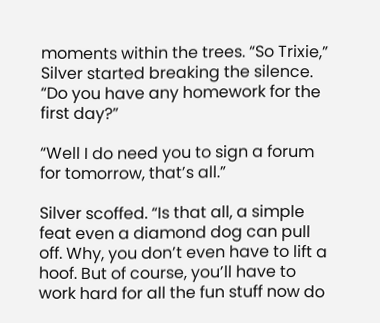moments within the trees. “So Trixie,” Silver started breaking the silence. “Do you have any homework for the first day?”

“Well I do need you to sign a forum for tomorrow, that’s all.”

Silver scoffed. “Is that all, a simple feat even a diamond dog can pull off. Why, you don’t even have to lift a hoof. But of course, you’ll have to work hard for all the fun stuff now do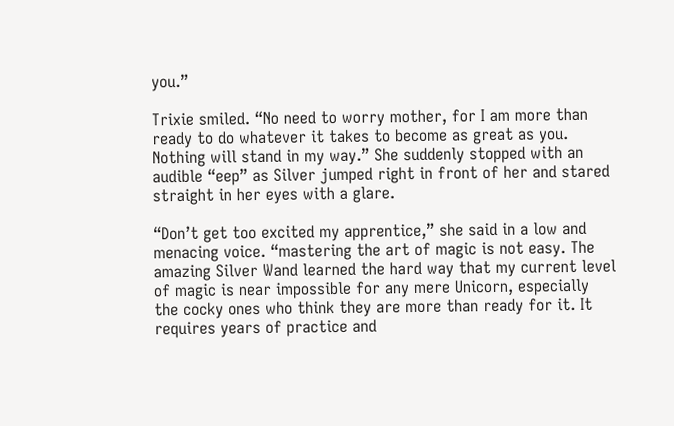you.”

Trixie smiled. “No need to worry mother, for I am more than ready to do whatever it takes to become as great as you. Nothing will stand in my way.” She suddenly stopped with an audible “eep” as Silver jumped right in front of her and stared straight in her eyes with a glare.

“Don’t get too excited my apprentice,” she said in a low and menacing voice. “mastering the art of magic is not easy. The amazing Silver Wand learned the hard way that my current level of magic is near impossible for any mere Unicorn, especially the cocky ones who think they are more than ready for it. It requires years of practice and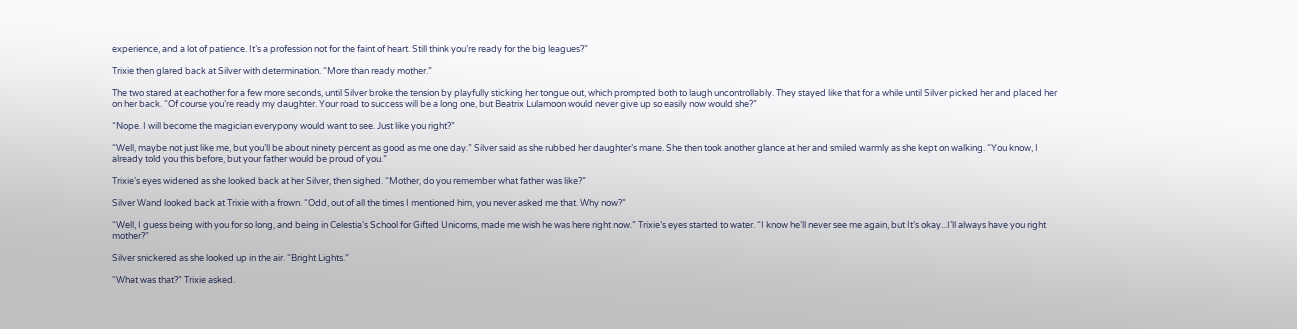experience, and a lot of patience. It’s a profession not for the faint of heart. Still think you’re ready for the big leagues?”

Trixie then glared back at Silver with determination. “More than ready mother.”

The two stared at eachother for a few more seconds, until Silver broke the tension by playfully sticking her tongue out, which prompted both to laugh uncontrollably. They stayed like that for a while until Silver picked her and placed her on her back. “Of course you’re ready my daughter. Your road to success will be a long one, but Beatrix Lulamoon would never give up so easily now would she?”

“Nope. I will become the magician everypony would want to see. Just like you right?”

“Well, maybe not just like me, but you’ll be about ninety percent as good as me one day.” Silver said as she rubbed her daughter’s mane. She then took another glance at her and smiled warmly as she kept on walking. “You know, I already told you this before, but your father would be proud of you.”

Trixie’s eyes widened as she looked back at her Silver, then sighed. “Mother, do you remember what father was like?”

Silver Wand looked back at Trixie with a frown. “Odd, out of all the times I mentioned him, you never asked me that. Why now?”

“Well, I guess being with you for so long, and being in Celestia’s School for Gifted Unicorns, made me wish he was here right now.” Trixie’s eyes started to water. “I know he’ll never see me again, but It’s okay...I’ll always have you right mother?”

Silver snickered as she looked up in the air. “Bright Lights.”

“What was that?” Trixie asked.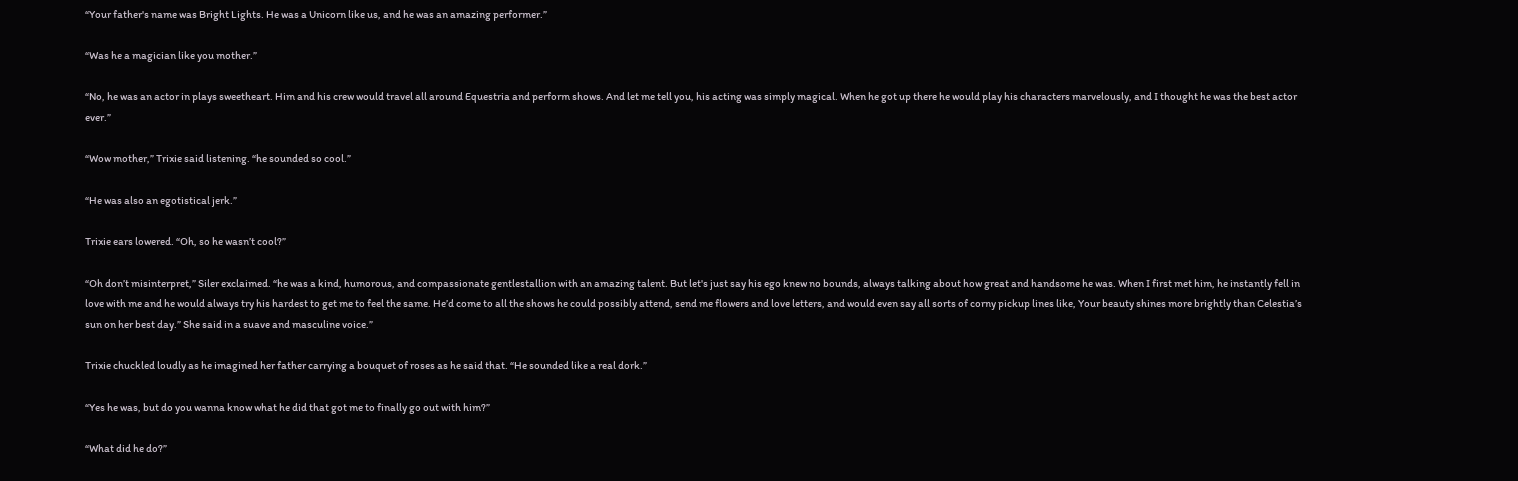“Your father's name was Bright Lights. He was a Unicorn like us, and he was an amazing performer.”

“Was he a magician like you mother.”

“No, he was an actor in plays sweetheart. Him and his crew would travel all around Equestria and perform shows. And let me tell you, his acting was simply magical. When he got up there he would play his characters marvelously, and I thought he was the best actor ever.”

“Wow mother,” Trixie said listening. “he sounded so cool.”

“He was also an egotistical jerk.”

Trixie ears lowered. “Oh, so he wasn’t cool?”

“Oh don’t misinterpret,” Siler exclaimed. “he was a kind, humorous, and compassionate gentlestallion with an amazing talent. But let's just say his ego knew no bounds, always talking about how great and handsome he was. When I first met him, he instantly fell in love with me and he would always try his hardest to get me to feel the same. He’d come to all the shows he could possibly attend, send me flowers and love letters, and would even say all sorts of corny pickup lines like, Your beauty shines more brightly than Celestia’s sun on her best day.” She said in a suave and masculine voice.”

Trixie chuckled loudly as he imagined her father carrying a bouquet of roses as he said that. “He sounded like a real dork.”

“Yes he was, but do you wanna know what he did that got me to finally go out with him?”

“What did he do?”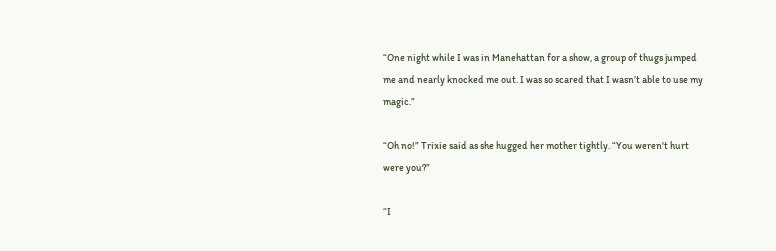“One night while I was in Manehattan for a show, a group of thugs jumped me and nearly knocked me out. I was so scared that I wasn’t able to use my magic.”

“Oh no!” Trixie said as she hugged her mother tightly. “You weren't hurt were you?”

“I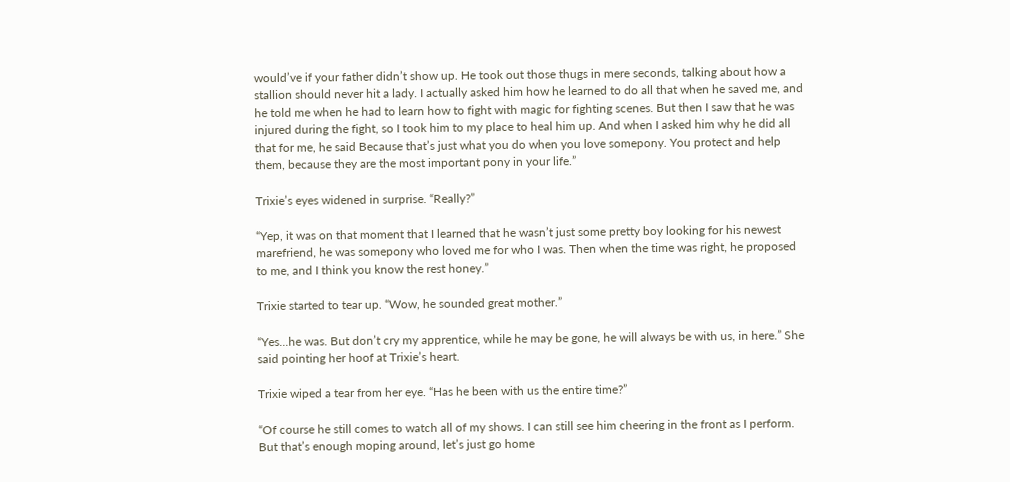would’ve if your father didn’t show up. He took out those thugs in mere seconds, talking about how a stallion should never hit a lady. I actually asked him how he learned to do all that when he saved me, and he told me when he had to learn how to fight with magic for fighting scenes. But then I saw that he was injured during the fight, so I took him to my place to heal him up. And when I asked him why he did all that for me, he said Because that’s just what you do when you love somepony. You protect and help them, because they are the most important pony in your life.”

Trixie’s eyes widened in surprise. “Really?”

“Yep, it was on that moment that I learned that he wasn’t just some pretty boy looking for his newest marefriend, he was somepony who loved me for who I was. Then when the time was right, he proposed to me, and I think you know the rest honey.”

Trixie started to tear up. “Wow, he sounded great mother.”

“Yes...he was. But don’t cry my apprentice, while he may be gone, he will always be with us, in here.” She said pointing her hoof at Trixie’s heart.

Trixie wiped a tear from her eye. “Has he been with us the entire time?”

“Of course he still comes to watch all of my shows. I can still see him cheering in the front as I perform. But that’s enough moping around, let’s just go home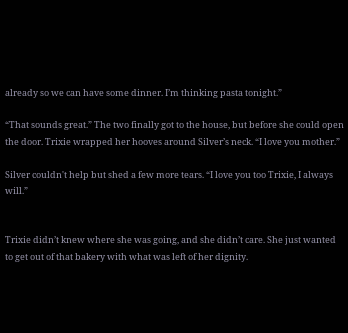already so we can have some dinner. I’m thinking pasta tonight.”

“That sounds great.” The two finally got to the house, but before she could open the door. Trixie wrapped her hooves around Silver’s neck. “I love you mother.”

Silver couldn't help but shed a few more tears. “I love you too Trixie, I always will.”


Trixie didn’t knew where she was going, and she didn’t care. She just wanted to get out of that bakery with what was left of her dignity.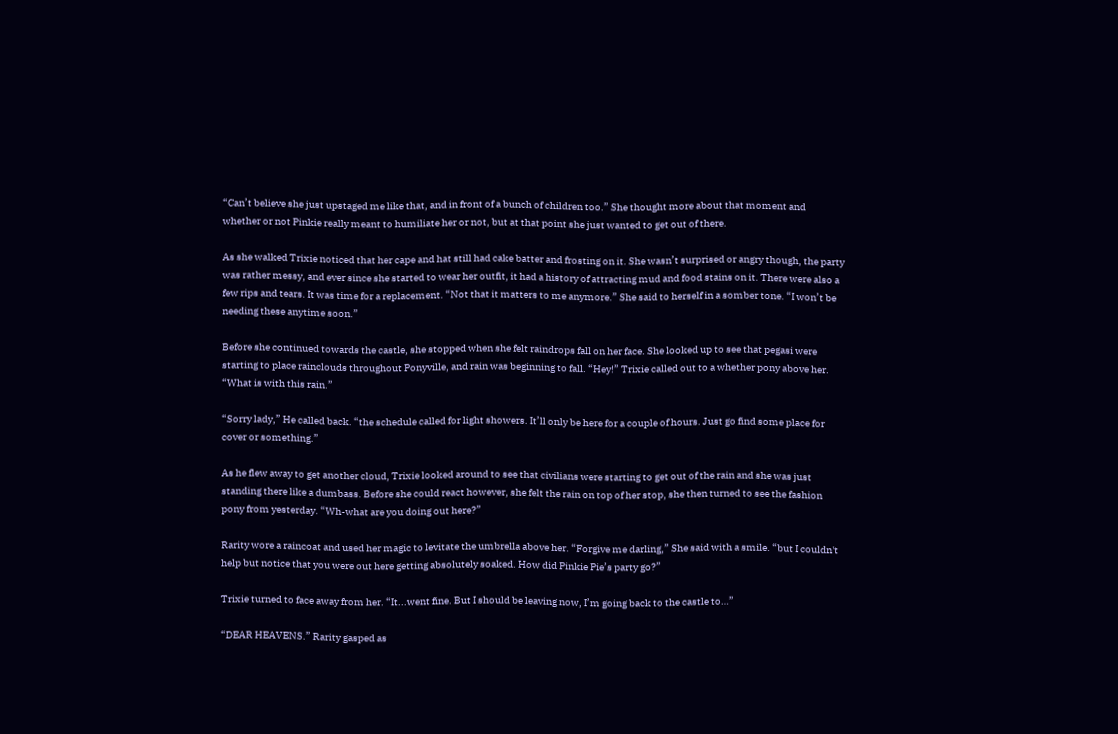“Can’t believe she just upstaged me like that, and in front of a bunch of children too.” She thought more about that moment and whether or not Pinkie really meant to humiliate her or not, but at that point she just wanted to get out of there.

As she walked Trixie noticed that her cape and hat still had cake batter and frosting on it. She wasn’t surprised or angry though, the party was rather messy, and ever since she started to wear her outfit, it had a history of attracting mud and food stains on it. There were also a few rips and tears. It was time for a replacement. “Not that it matters to me anymore.” She said to herself in a somber tone. “I won’t be needing these anytime soon.”

Before she continued towards the castle, she stopped when she felt raindrops fall on her face. She looked up to see that pegasi were starting to place rainclouds throughout Ponyville, and rain was beginning to fall. “Hey!” Trixie called out to a whether pony above her. “What is with this rain.”

“Sorry lady,” He called back. “the schedule called for light showers. It’ll only be here for a couple of hours. Just go find some place for cover or something.”

As he flew away to get another cloud, Trixie looked around to see that civilians were starting to get out of the rain and she was just standing there like a dumbass. Before she could react however, she felt the rain on top of her stop, she then turned to see the fashion pony from yesterday. “Wh-what are you doing out here?”

Rarity wore a raincoat and used her magic to levitate the umbrella above her. “Forgive me darling,” She said with a smile. “but I couldn't help but notice that you were out here getting absolutely soaked. How did Pinkie Pie’s party go?”

Trixie turned to face away from her. “It...went fine. But I should be leaving now, I’m going back to the castle to…”

“DEAR HEAVENS.” Rarity gasped as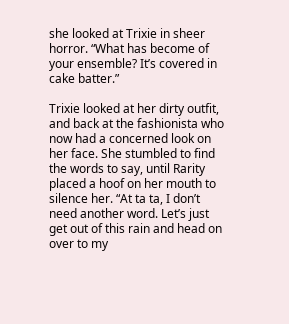she looked at Trixie in sheer horror. “What has become of your ensemble? It’s covered in cake batter.”

Trixie looked at her dirty outfit, and back at the fashionista who now had a concerned look on her face. She stumbled to find the words to say, until Rarity placed a hoof on her mouth to silence her. “At ta ta, I don’t need another word. Let’s just get out of this rain and head on over to my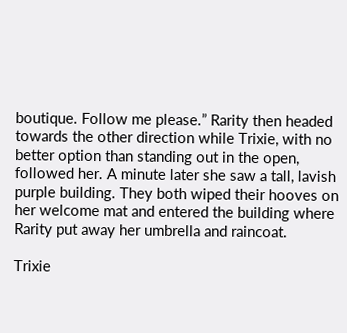boutique. Follow me please.” Rarity then headed towards the other direction while Trixie, with no better option than standing out in the open, followed her. A minute later she saw a tall, lavish purple building. They both wiped their hooves on her welcome mat and entered the building where Rarity put away her umbrella and raincoat.

Trixie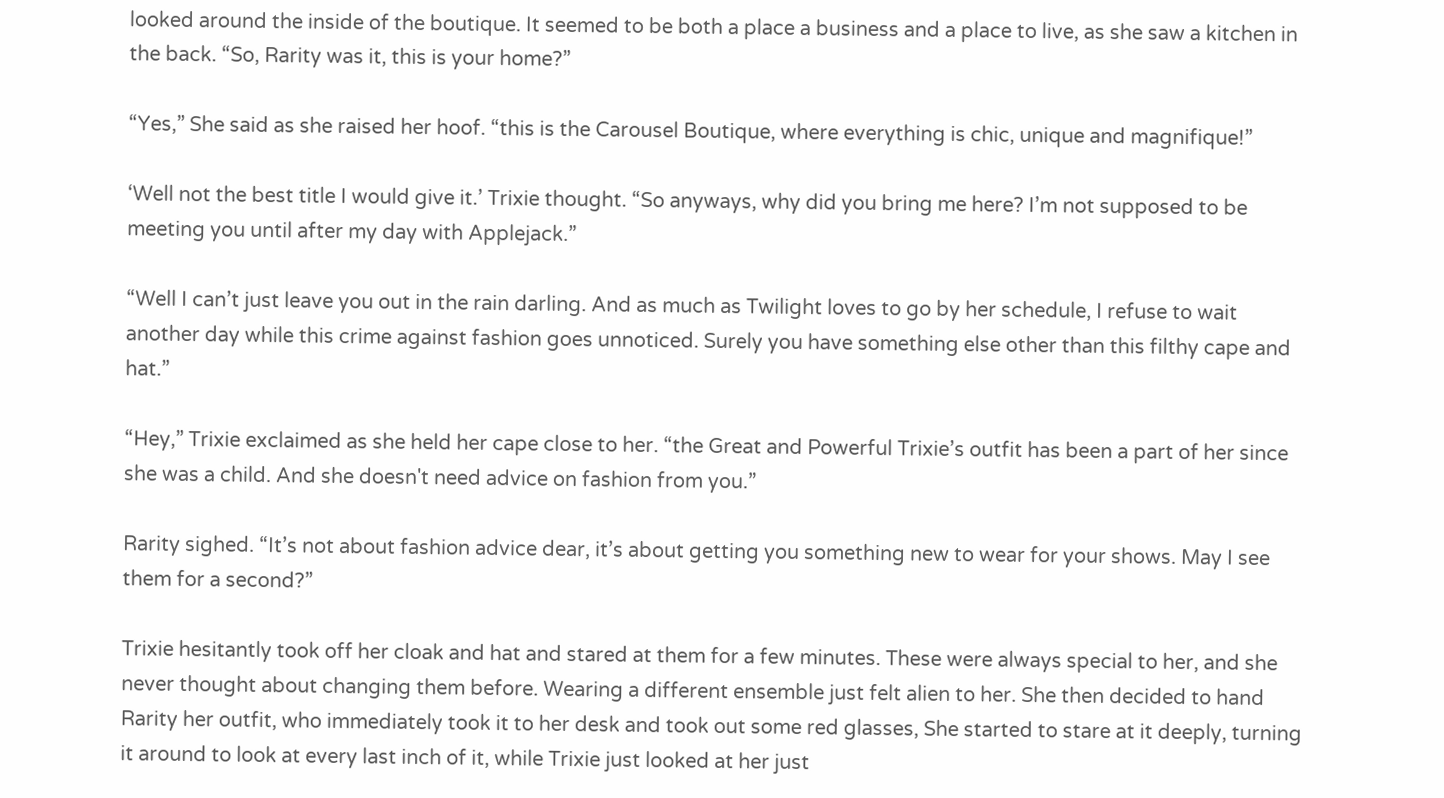looked around the inside of the boutique. It seemed to be both a place a business and a place to live, as she saw a kitchen in the back. “So, Rarity was it, this is your home?”

“Yes,” She said as she raised her hoof. “this is the Carousel Boutique, where everything is chic, unique and magnifique!”

‘Well not the best title I would give it.’ Trixie thought. “So anyways, why did you bring me here? I’m not supposed to be meeting you until after my day with Applejack.”

“Well I can’t just leave you out in the rain darling. And as much as Twilight loves to go by her schedule, I refuse to wait another day while this crime against fashion goes unnoticed. Surely you have something else other than this filthy cape and hat.”

“Hey,” Trixie exclaimed as she held her cape close to her. “the Great and Powerful Trixie’s outfit has been a part of her since she was a child. And she doesn't need advice on fashion from you.”

Rarity sighed. “It’s not about fashion advice dear, it’s about getting you something new to wear for your shows. May I see them for a second?”

Trixie hesitantly took off her cloak and hat and stared at them for a few minutes. These were always special to her, and she never thought about changing them before. Wearing a different ensemble just felt alien to her. She then decided to hand Rarity her outfit, who immediately took it to her desk and took out some red glasses, She started to stare at it deeply, turning it around to look at every last inch of it, while Trixie just looked at her just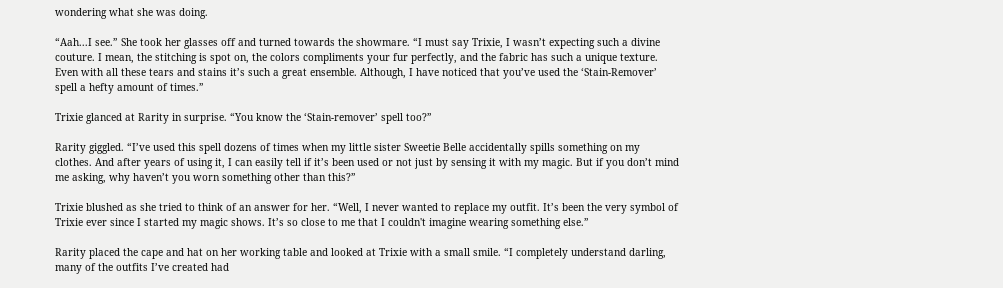wondering what she was doing.

“Aah...I see.” She took her glasses off and turned towards the showmare. “I must say Trixie, I wasn’t expecting such a divine couture. I mean, the stitching is spot on, the colors compliments your fur perfectly, and the fabric has such a unique texture. Even with all these tears and stains it’s such a great ensemble. Although, I have noticed that you’ve used the ‘Stain-Remover’ spell a hefty amount of times.”

Trixie glanced at Rarity in surprise. “You know the ‘Stain-remover’ spell too?”

Rarity giggled. “I’ve used this spell dozens of times when my little sister Sweetie Belle accidentally spills something on my clothes. And after years of using it, I can easily tell if it’s been used or not just by sensing it with my magic. But if you don’t mind me asking, why haven’t you worn something other than this?”

Trixie blushed as she tried to think of an answer for her. “Well, I never wanted to replace my outfit. It’s been the very symbol of Trixie ever since I started my magic shows. It’s so close to me that I couldn't imagine wearing something else.”

Rarity placed the cape and hat on her working table and looked at Trixie with a small smile. “I completely understand darling, many of the outfits I’ve created had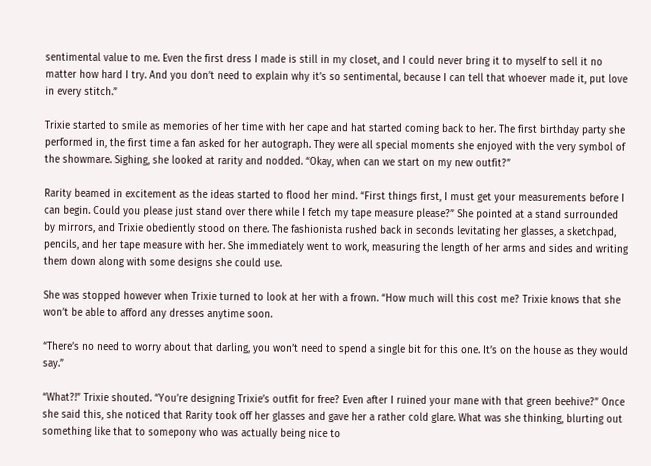sentimental value to me. Even the first dress I made is still in my closet, and I could never bring it to myself to sell it no matter how hard I try. And you don’t need to explain why it’s so sentimental, because I can tell that whoever made it, put love in every stitch.”

Trixie started to smile as memories of her time with her cape and hat started coming back to her. The first birthday party she performed in, the first time a fan asked for her autograph. They were all special moments she enjoyed with the very symbol of the showmare. Sighing, she looked at rarity and nodded. “Okay, when can we start on my new outfit?”

Rarity beamed in excitement as the ideas started to flood her mind. “First things first, I must get your measurements before I can begin. Could you please just stand over there while I fetch my tape measure please?” She pointed at a stand surrounded by mirrors, and Trixie obediently stood on there. The fashionista rushed back in seconds levitating her glasses, a sketchpad, pencils, and her tape measure with her. She immediately went to work, measuring the length of her arms and sides and writing them down along with some designs she could use.

She was stopped however when Trixie turned to look at her with a frown. “How much will this cost me? Trixie knows that she won’t be able to afford any dresses anytime soon.

“There’s no need to worry about that darling, you won’t need to spend a single bit for this one. It’s on the house as they would say.”

“What?!” Trixie shouted. “You’re designing Trixie’s outfit for free? Even after I ruined your mane with that green beehive?” Once she said this, she noticed that Rarity took off her glasses and gave her a rather cold glare. What was she thinking, blurting out something like that to somepony who was actually being nice to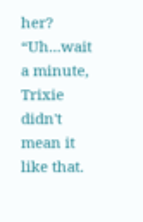her? “Uh...wait a minute, Trixie didn't mean it like that.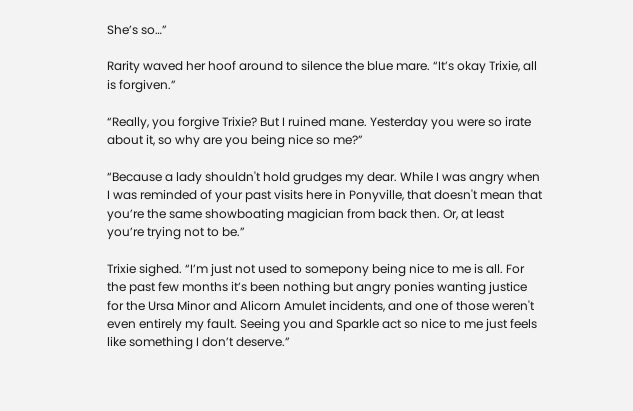She’s so…”

Rarity waved her hoof around to silence the blue mare. “It’s okay Trixie, all is forgiven.”

“Really, you forgive Trixie? But I ruined mane. Yesterday you were so irate about it, so why are you being nice so me?”

“Because a lady shouldn't hold grudges my dear. While I was angry when I was reminded of your past visits here in Ponyville, that doesn't mean that you’re the same showboating magician from back then. Or, at least you’re trying not to be.”

Trixie sighed. “I’m just not used to somepony being nice to me is all. For the past few months it’s been nothing but angry ponies wanting justice for the Ursa Minor and Alicorn Amulet incidents, and one of those weren't even entirely my fault. Seeing you and Sparkle act so nice to me just feels like something I don’t deserve.”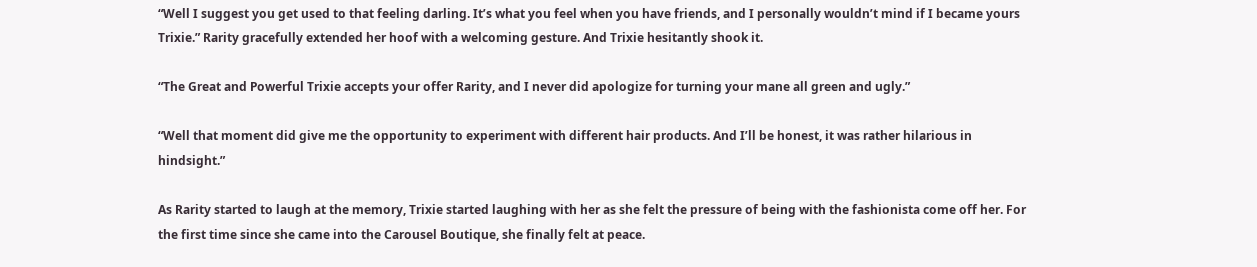“Well I suggest you get used to that feeling darling. It’s what you feel when you have friends, and I personally wouldn’t mind if I became yours Trixie.” Rarity gracefully extended her hoof with a welcoming gesture. And Trixie hesitantly shook it.

“The Great and Powerful Trixie accepts your offer Rarity, and I never did apologize for turning your mane all green and ugly.”

“Well that moment did give me the opportunity to experiment with different hair products. And I’ll be honest, it was rather hilarious in hindsight.”

As Rarity started to laugh at the memory, Trixie started laughing with her as she felt the pressure of being with the fashionista come off her. For the first time since she came into the Carousel Boutique, she finally felt at peace.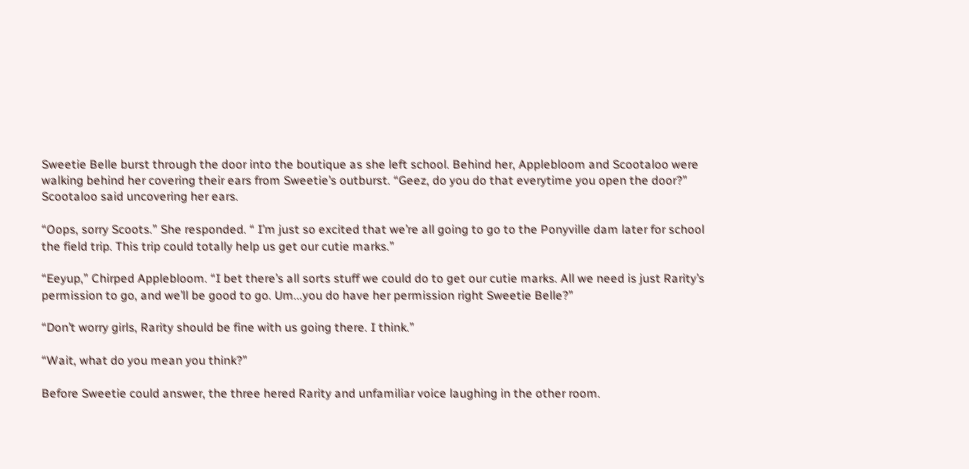Sweetie Belle burst through the door into the boutique as she left school. Behind her, Applebloom and Scootaloo were walking behind her covering their ears from Sweetie’s outburst. “Geez, do you do that everytime you open the door?” Scootaloo said uncovering her ears.

“Oops, sorry Scoots.” She responded. “ I’m just so excited that we’re all going to go to the Ponyville dam later for school the field trip. This trip could totally help us get our cutie marks.”

“Eeyup,” Chirped Applebloom. “I bet there’s all sorts stuff we could do to get our cutie marks. All we need is just Rarity’s permission to go, and we’ll be good to go. Um...you do have her permission right Sweetie Belle?”

“Don’t worry girls, Rarity should be fine with us going there. I think.”

“Wait, what do you mean you think?”

Before Sweetie could answer, the three hered Rarity and unfamiliar voice laughing in the other room.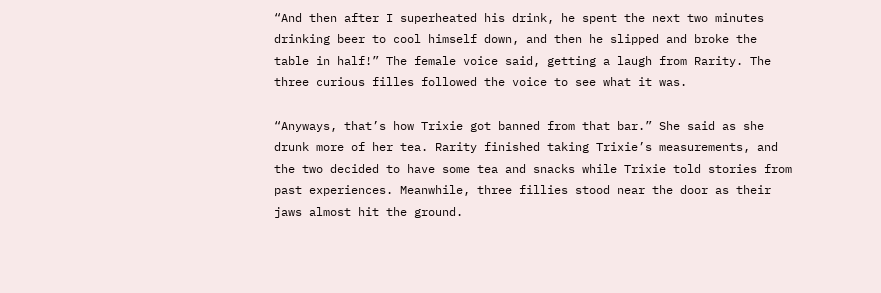“And then after I superheated his drink, he spent the next two minutes drinking beer to cool himself down, and then he slipped and broke the table in half!” The female voice said, getting a laugh from Rarity. The three curious filles followed the voice to see what it was.

“Anyways, that’s how Trixie got banned from that bar.” She said as she drunk more of her tea. Rarity finished taking Trixie’s measurements, and the two decided to have some tea and snacks while Trixie told stories from past experiences. Meanwhile, three fillies stood near the door as their jaws almost hit the ground.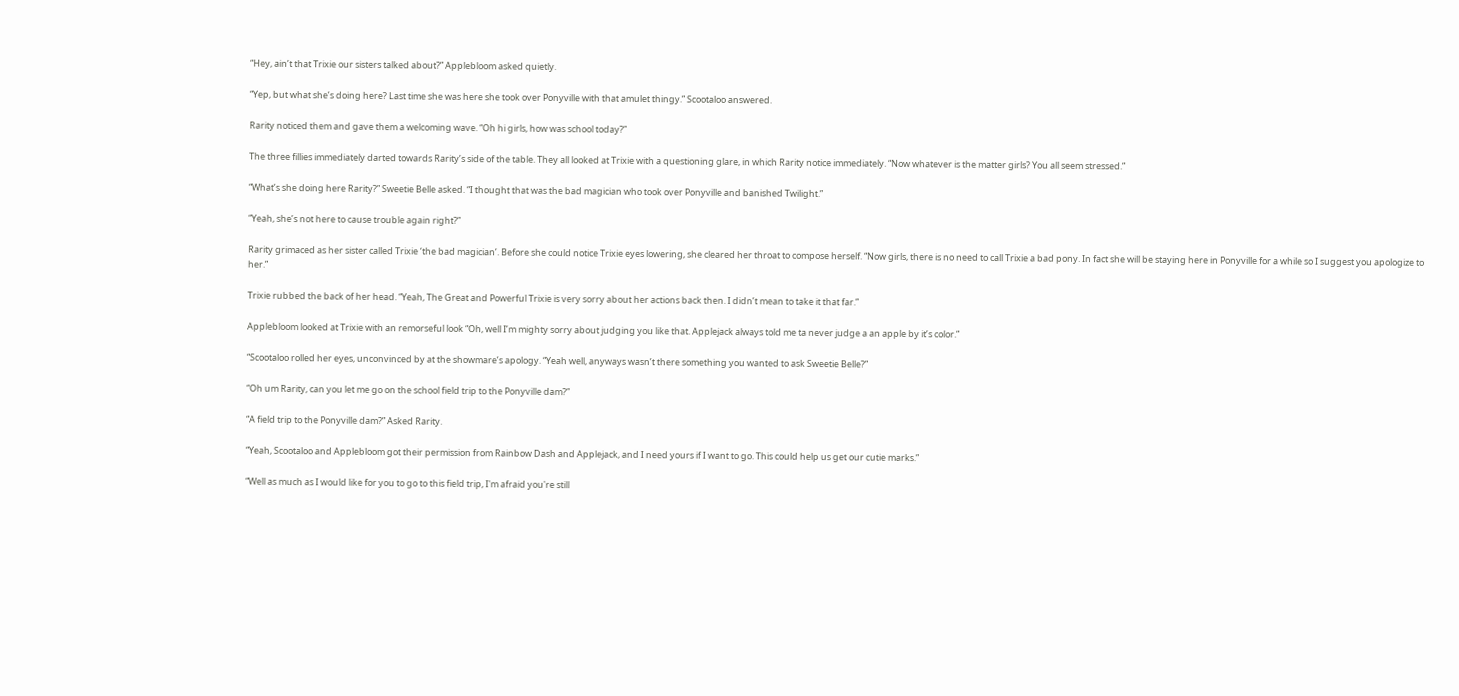“Hey, ain’t that Trixie our sisters talked about?” Applebloom asked quietly.

“Yep, but what she’s doing here? Last time she was here she took over Ponyville with that amulet thingy.” Scootaloo answered.

Rarity noticed them and gave them a welcoming wave. “Oh hi girls, how was school today?”

The three fillies immediately darted towards Rarity’s side of the table. They all looked at Trixie with a questioning glare, in which Rarity notice immediately. “Now whatever is the matter girls? You all seem stressed.”

“What’s she doing here Rarity?” Sweetie Belle asked. “I thought that was the bad magician who took over Ponyville and banished Twilight.”

“Yeah, she’s not here to cause trouble again right?”

Rarity grimaced as her sister called Trixie ‘the bad magician’. Before she could notice Trixie eyes lowering, she cleared her throat to compose herself. “Now girls, there is no need to call Trixie a bad pony. In fact she will be staying here in Ponyville for a while so I suggest you apologize to her.”

Trixie rubbed the back of her head. “Yeah, The Great and Powerful Trixie is very sorry about her actions back then. I didn’t mean to take it that far.”

Applebloom looked at Trixie with an remorseful look “Oh, well I’m mighty sorry about judging you like that. Applejack always told me ta never judge a an apple by it’s color.”

“Scootaloo rolled her eyes, unconvinced by at the showmare’s apology. “Yeah well, anyways wasn’t there something you wanted to ask Sweetie Belle?”

“Oh um Rarity, can you let me go on the school field trip to the Ponyville dam?”

“A field trip to the Ponyville dam?” Asked Rarity.

“Yeah, Scootaloo and Applebloom got their permission from Rainbow Dash and Applejack, and I need yours if I want to go. This could help us get our cutie marks.”

“Well as much as I would like for you to go to this field trip, I'm afraid you're still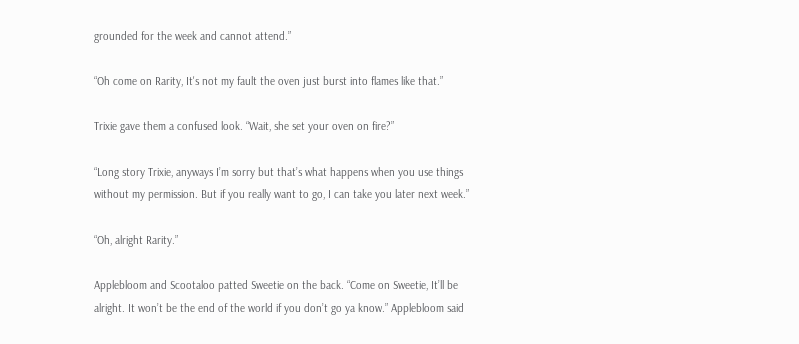grounded for the week and cannot attend.”

“Oh come on Rarity, It's not my fault the oven just burst into flames like that.”

Trixie gave them a confused look. “Wait, she set your oven on fire?”

“Long story Trixie, anyways I’m sorry but that’s what happens when you use things without my permission. But if you really want to go, I can take you later next week.”

“Oh, alright Rarity.”

Applebloom and Scootaloo patted Sweetie on the back. “Come on Sweetie, It’ll be alright. It won’t be the end of the world if you don’t go ya know.” Applebloom said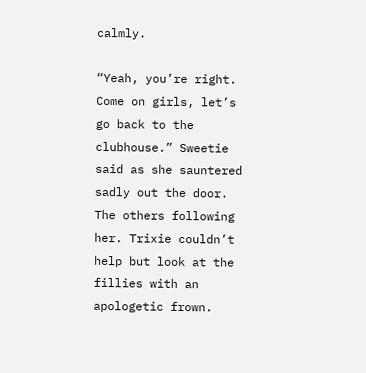calmly.

“Yeah, you’re right. Come on girls, let’s go back to the clubhouse.” Sweetie said as she sauntered sadly out the door. The others following her. Trixie couldn’t help but look at the fillies with an apologetic frown.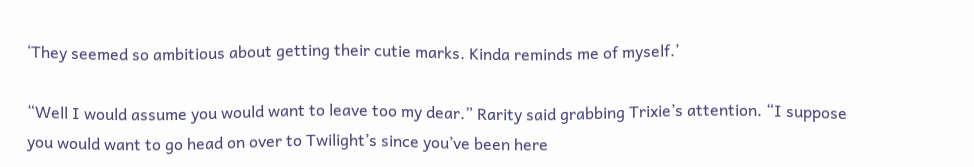‘They seemed so ambitious about getting their cutie marks. Kinda reminds me of myself.’

“Well I would assume you would want to leave too my dear.” Rarity said grabbing Trixie’s attention. “I suppose you would want to go head on over to Twilight’s since you’ve been here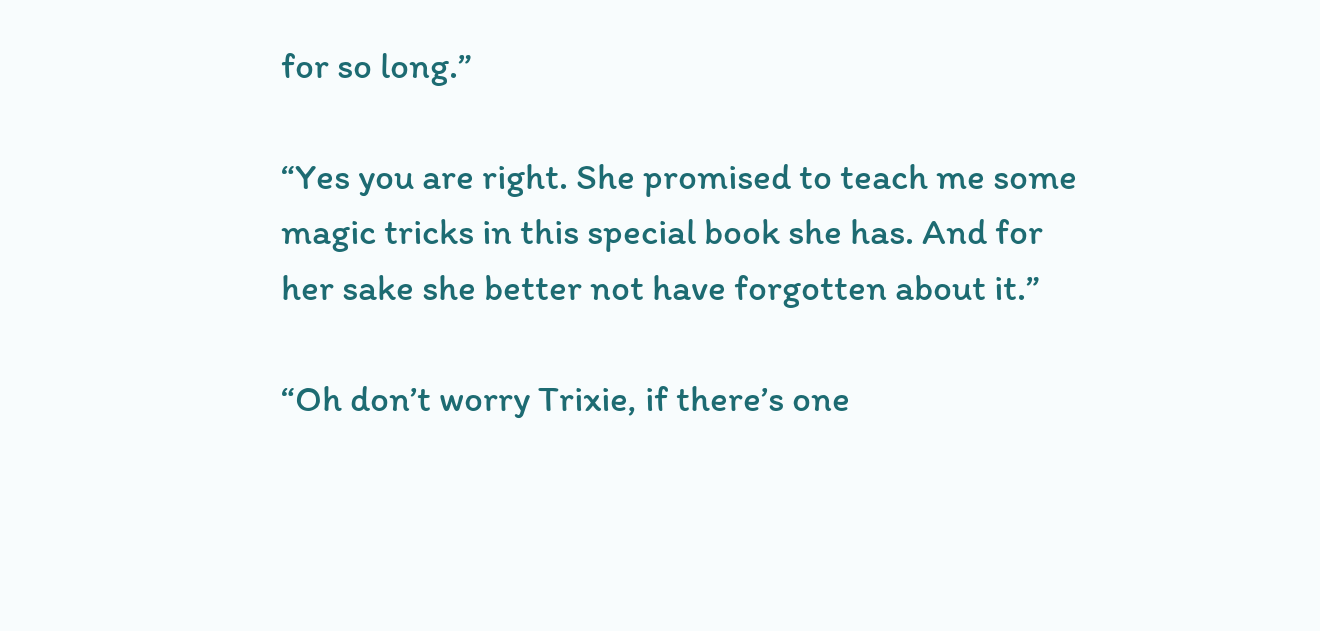for so long.”

“Yes you are right. She promised to teach me some magic tricks in this special book she has. And for her sake she better not have forgotten about it.”

“Oh don’t worry Trixie, if there’s one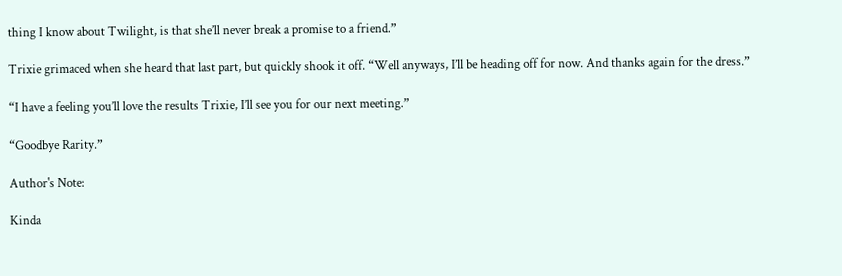thing I know about Twilight, is that she’ll never break a promise to a friend.”

Trixie grimaced when she heard that last part, but quickly shook it off. “Well anyways, I’ll be heading off for now. And thanks again for the dress.”

“I have a feeling you’ll love the results Trixie, I’ll see you for our next meeting.”

“Goodbye Rarity.”

Author's Note:

Kinda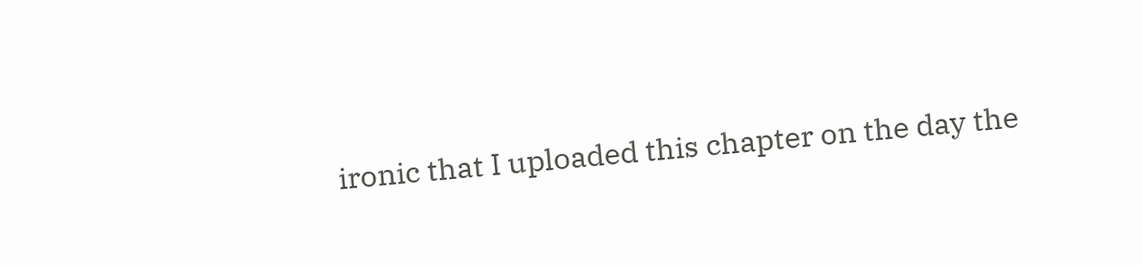ironic that I uploaded this chapter on the day the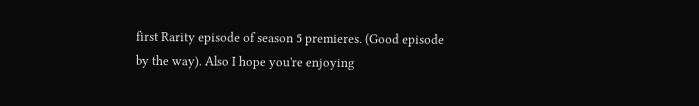first Rarity episode of season 5 premieres. (Good episode by the way). Also I hope you're enjoying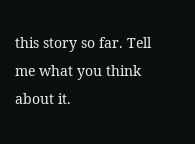this story so far. Tell me what you think about it.